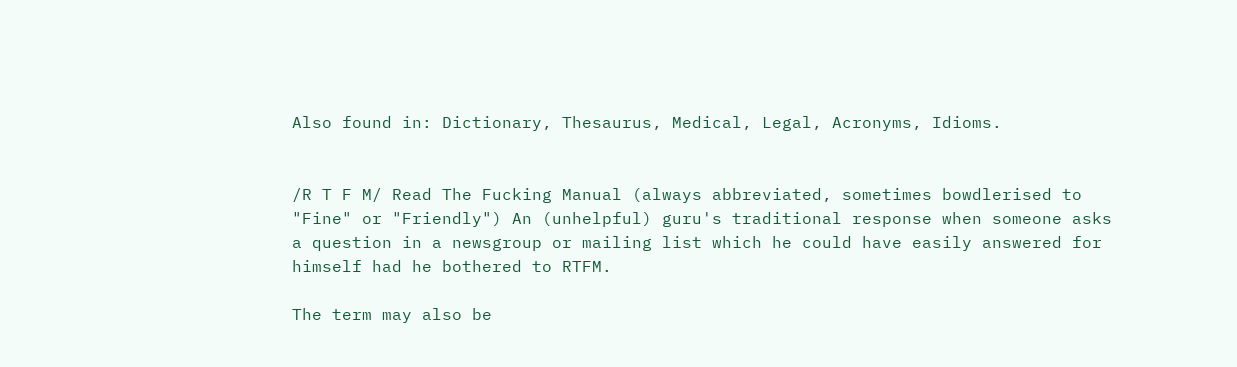Also found in: Dictionary, Thesaurus, Medical, Legal, Acronyms, Idioms.


/R T F M/ Read The Fucking Manual (always abbreviated, sometimes bowdlerised to "Fine" or "Friendly") An (unhelpful) guru's traditional response when someone asks a question in a newsgroup or mailing list which he could have easily answered for himself had he bothered to RTFM.

The term may also be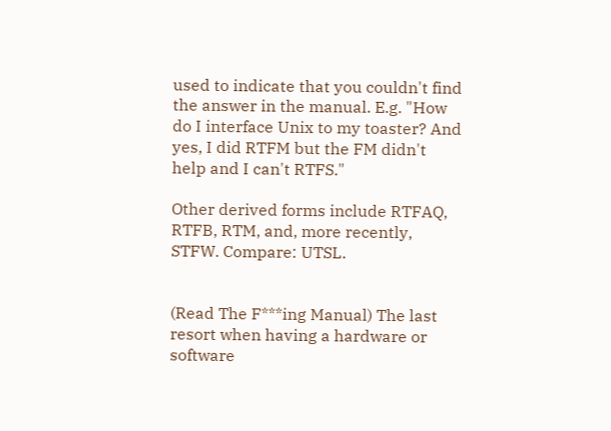used to indicate that you couldn't find the answer in the manual. E.g. "How do I interface Unix to my toaster? And yes, I did RTFM but the FM didn't help and I can't RTFS."

Other derived forms include RTFAQ, RTFB, RTM, and, more recently, STFW. Compare: UTSL.


(Read The F***ing Manual) The last resort when having a hardware or software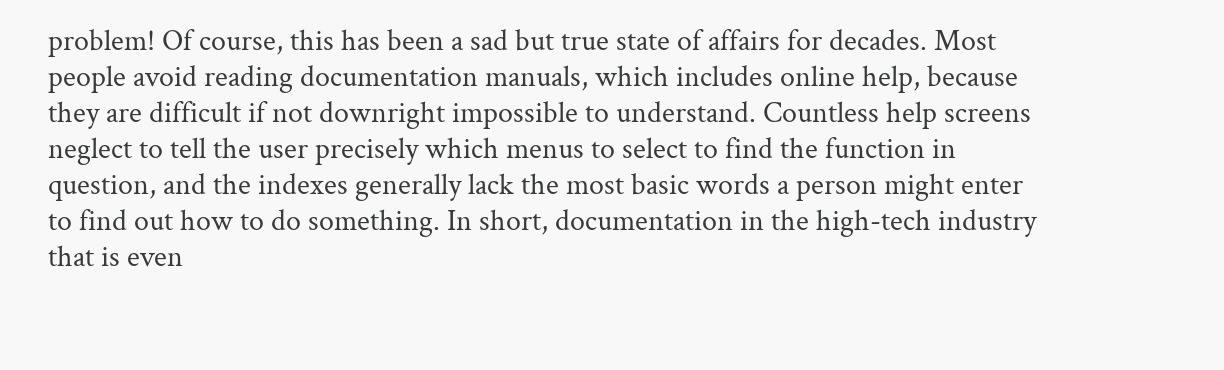problem! Of course, this has been a sad but true state of affairs for decades. Most people avoid reading documentation manuals, which includes online help, because they are difficult if not downright impossible to understand. Countless help screens neglect to tell the user precisely which menus to select to find the function in question, and the indexes generally lack the most basic words a person might enter to find out how to do something. In short, documentation in the high-tech industry that is even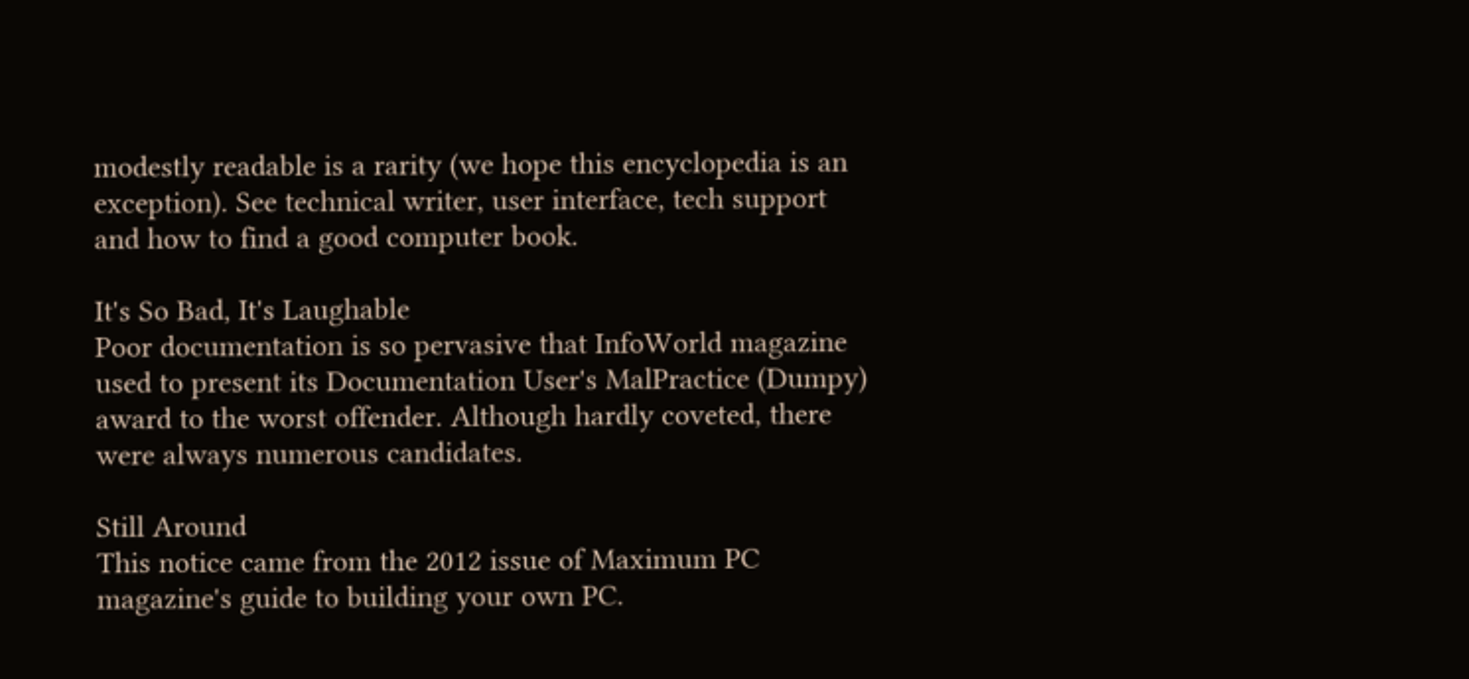modestly readable is a rarity (we hope this encyclopedia is an exception). See technical writer, user interface, tech support and how to find a good computer book.

It's So Bad, It's Laughable
Poor documentation is so pervasive that InfoWorld magazine used to present its Documentation User's MalPractice (Dumpy) award to the worst offender. Although hardly coveted, there were always numerous candidates.

Still Around
This notice came from the 2012 issue of Maximum PC magazine's guide to building your own PC.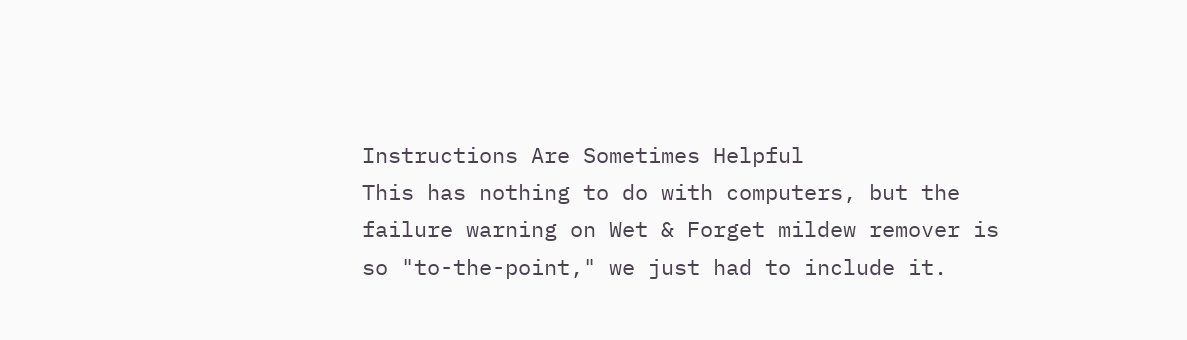Instructions Are Sometimes Helpful
This has nothing to do with computers, but the failure warning on Wet & Forget mildew remover is so "to-the-point," we just had to include it.